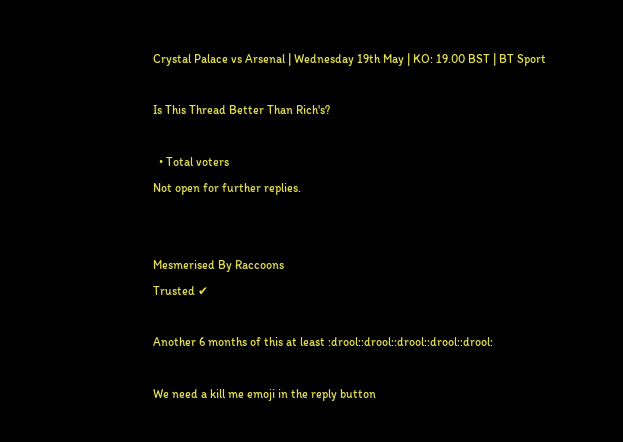Crystal Palace vs Arsenal | Wednesday 19th May | KO: 19.00 BST | BT Sport

Is This Thread Better Than Rich's?

  • Total voters
Not open for further replies.


Mesmerised By Raccoons
Trusted ✔

Another 6 months of this at least :drool::drool::drool::drool::drool:

We need a kill me emoji in the reply button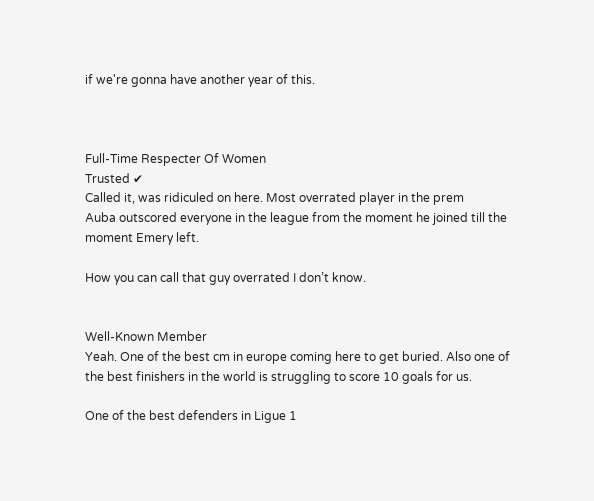if we're gonna have another year of this.



Full-Time Respecter Of Women
Trusted ✔
Called it, was ridiculed on here. Most overrated player in the prem
Auba outscored everyone in the league from the moment he joined till the moment Emery left.

How you can call that guy overrated I don’t know.


Well-Known Member
Yeah. One of the best cm in europe coming here to get buried. Also one of the best finishers in the world is struggling to score 10 goals for us.

One of the best defenders in Ligue 1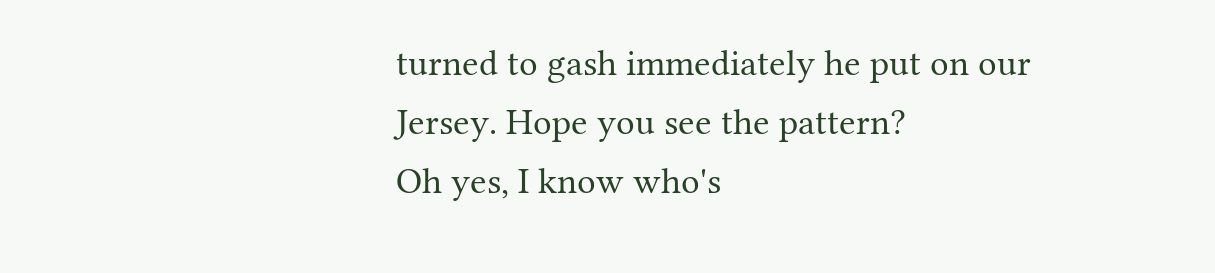turned to gash immediately he put on our Jersey. Hope you see the pattern?
Oh yes, I know who's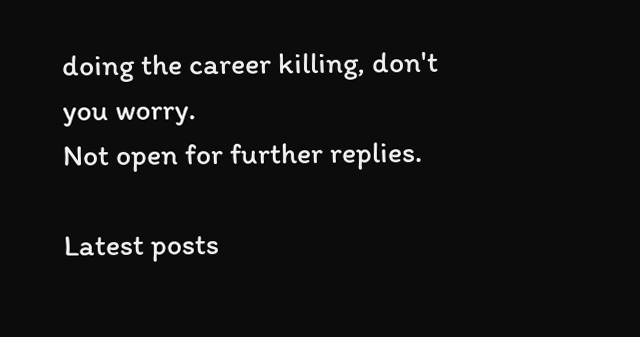doing the career killing, don't you worry.
Not open for further replies.

Latest posts